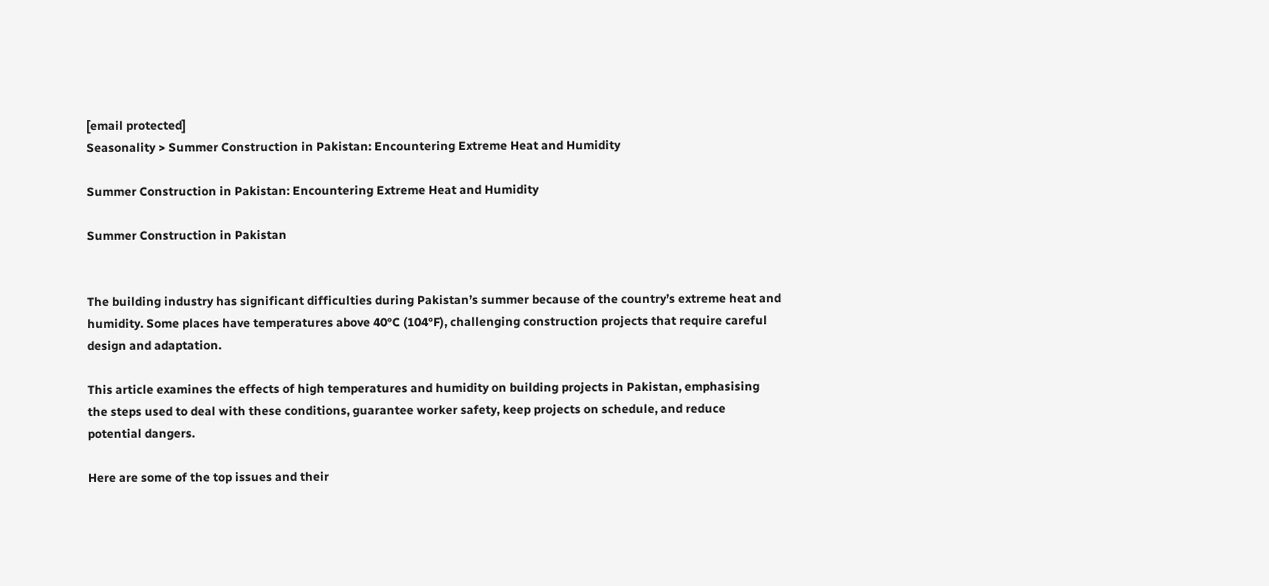[email protected]
Seasonality > Summer Construction in Pakistan: Encountering Extreme Heat and Humidity

Summer Construction in Pakistan: Encountering Extreme Heat and Humidity

Summer Construction in Pakistan


The building industry has significant difficulties during Pakistan’s summer because of the country’s extreme heat and humidity. Some places have temperatures above 40°C (104°F), challenging construction projects that require careful design and adaptation.

This article examines the effects of high temperatures and humidity on building projects in Pakistan, emphasising the steps used to deal with these conditions, guarantee worker safety, keep projects on schedule, and reduce potential dangers.

Here are some of the top issues and their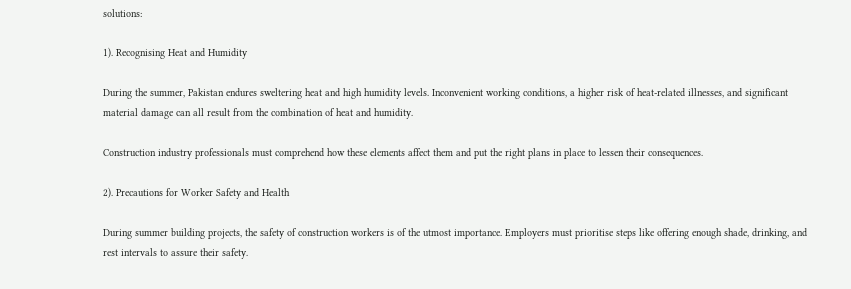solutions:

1). Recognising Heat and Humidity

During the summer, Pakistan endures sweltering heat and high humidity levels. Inconvenient working conditions, a higher risk of heat-related illnesses, and significant material damage can all result from the combination of heat and humidity.

Construction industry professionals must comprehend how these elements affect them and put the right plans in place to lessen their consequences.

2). Precautions for Worker Safety and Health

During summer building projects, the safety of construction workers is of the utmost importance. Employers must prioritise steps like offering enough shade, drinking, and rest intervals to assure their safety.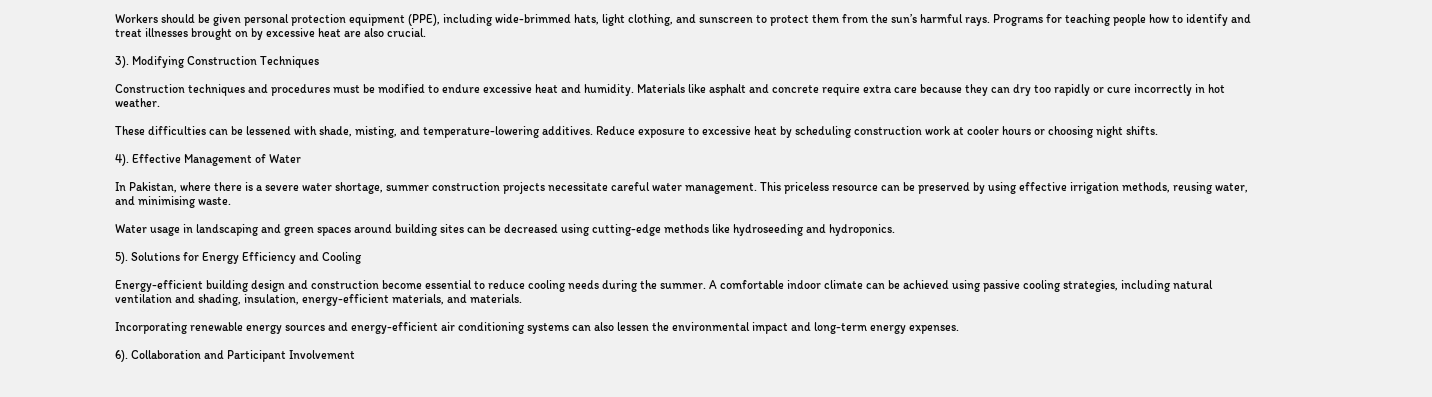Workers should be given personal protection equipment (PPE), including wide-brimmed hats, light clothing, and sunscreen to protect them from the sun’s harmful rays. Programs for teaching people how to identify and treat illnesses brought on by excessive heat are also crucial.

3). Modifying Construction Techniques

Construction techniques and procedures must be modified to endure excessive heat and humidity. Materials like asphalt and concrete require extra care because they can dry too rapidly or cure incorrectly in hot weather.

These difficulties can be lessened with shade, misting, and temperature-lowering additives. Reduce exposure to excessive heat by scheduling construction work at cooler hours or choosing night shifts.

4). Effective Management of Water

In Pakistan, where there is a severe water shortage, summer construction projects necessitate careful water management. This priceless resource can be preserved by using effective irrigation methods, reusing water, and minimising waste.

Water usage in landscaping and green spaces around building sites can be decreased using cutting-edge methods like hydroseeding and hydroponics.

5). Solutions for Energy Efficiency and Cooling

Energy-efficient building design and construction become essential to reduce cooling needs during the summer. A comfortable indoor climate can be achieved using passive cooling strategies, including natural ventilation and shading, insulation, energy-efficient materials, and materials.

Incorporating renewable energy sources and energy-efficient air conditioning systems can also lessen the environmental impact and long-term energy expenses.

6). Collaboration and Participant Involvement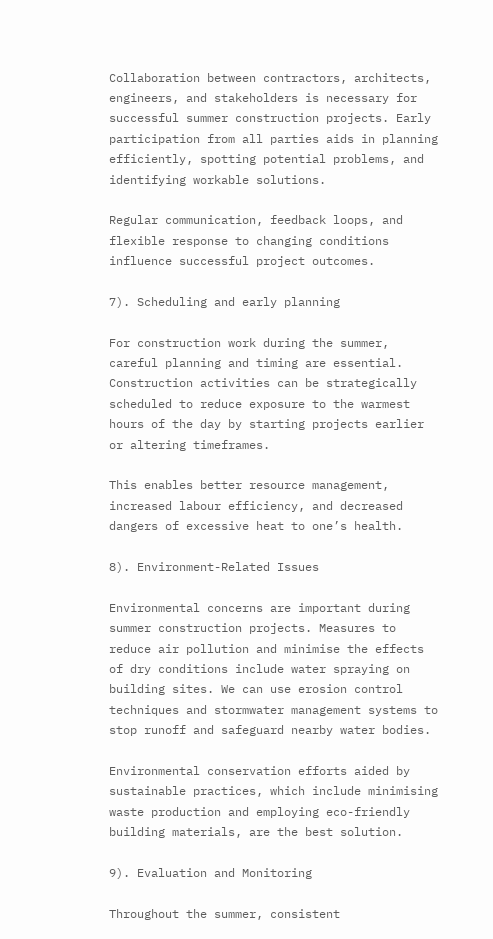Collaboration between contractors, architects, engineers, and stakeholders is necessary for successful summer construction projects. Early participation from all parties aids in planning efficiently, spotting potential problems, and identifying workable solutions.

Regular communication, feedback loops, and flexible response to changing conditions influence successful project outcomes.

7). Scheduling and early planning

For construction work during the summer, careful planning and timing are essential. Construction activities can be strategically scheduled to reduce exposure to the warmest hours of the day by starting projects earlier or altering timeframes.

This enables better resource management, increased labour efficiency, and decreased dangers of excessive heat to one’s health.

8). Environment-Related Issues

Environmental concerns are important during summer construction projects. Measures to reduce air pollution and minimise the effects of dry conditions include water spraying on building sites. We can use erosion control techniques and stormwater management systems to stop runoff and safeguard nearby water bodies.

Environmental conservation efforts aided by sustainable practices, which include minimising waste production and employing eco-friendly building materials, are the best solution.

9). Evaluation and Monitoring

Throughout the summer, consistent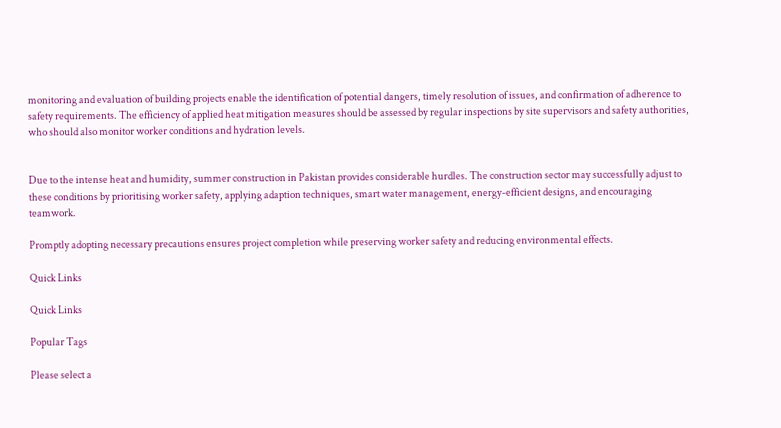monitoring and evaluation of building projects enable the identification of potential dangers, timely resolution of issues, and confirmation of adherence to safety requirements. The efficiency of applied heat mitigation measures should be assessed by regular inspections by site supervisors and safety authorities, who should also monitor worker conditions and hydration levels.


Due to the intense heat and humidity, summer construction in Pakistan provides considerable hurdles. The construction sector may successfully adjust to these conditions by prioritising worker safety, applying adaption techniques, smart water management, energy-efficient designs, and encouraging teamwork.

Promptly adopting necessary precautions ensures project completion while preserving worker safety and reducing environmental effects.

Quick Links

Quick Links

Popular Tags

Please select a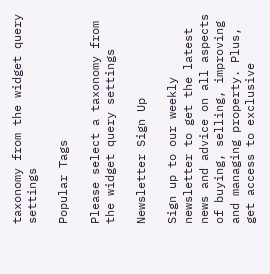taxonomy from the widget query settings

Popular Tags

Please select a taxonomy from the widget query settings

Newsletter Sign Up

Sign up to our weekly newsletter to get the latest news and advice on all aspects of buying, selling, improving and managing property. Plus, get access to exclusive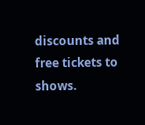discounts and free tickets to shows.